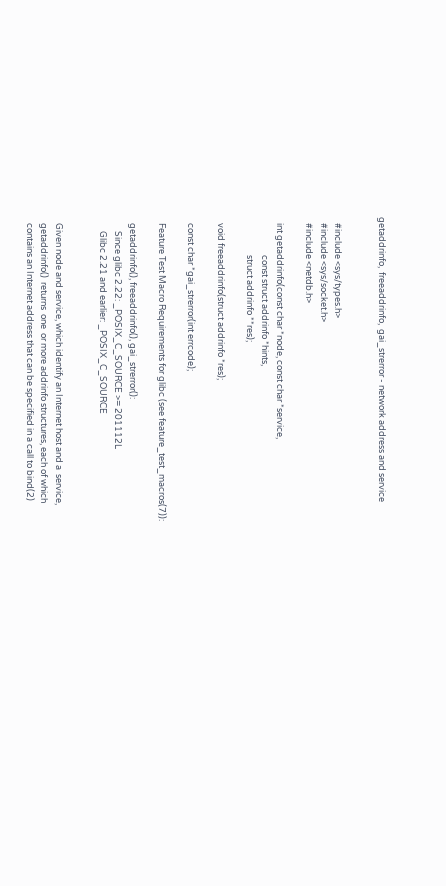getaddrinfo,  freeaddrinfo,  gai_strerror - network address and service


   #include <sys/types.h>
   #include <sys/socket.h>
   #include <netdb.h>

   int getaddrinfo(const char *node, const char *service,
                   const struct addrinfo *hints,
                   struct addrinfo **res);

   void freeaddrinfo(struct addrinfo *res);

   const char *gai_strerror(int errcode);

   Feature Test Macro Requirements for glibc (see feature_test_macros(7)):

   getaddrinfo(), freeaddrinfo(), gai_strerror():
       Since glibc 2.22: _POSIX_C_SOURCE >= 201112L
       Glibc 2.21 and earlier: _POSIX_C_SOURCE


   Given node and service, which identify an Internet host and a  service,
   getaddrinfo()  returns  one  or more addrinfo structures, each of which
   contains an Internet address that can be specified in a call to bind(2)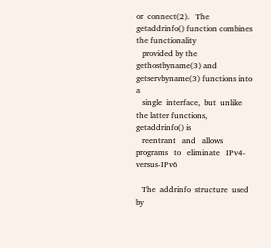or  connect(2).   The getaddrinfo() function combines the functionality
   provided by the gethostbyname(3) and getservbyname(3) functions into  a
   single  interface,  but  unlike  the latter functions, getaddrinfo() is
   reentrant   and   allows   programs   to   eliminate   IPv4-versus-IPv6

   The  addrinfo  structure  used  by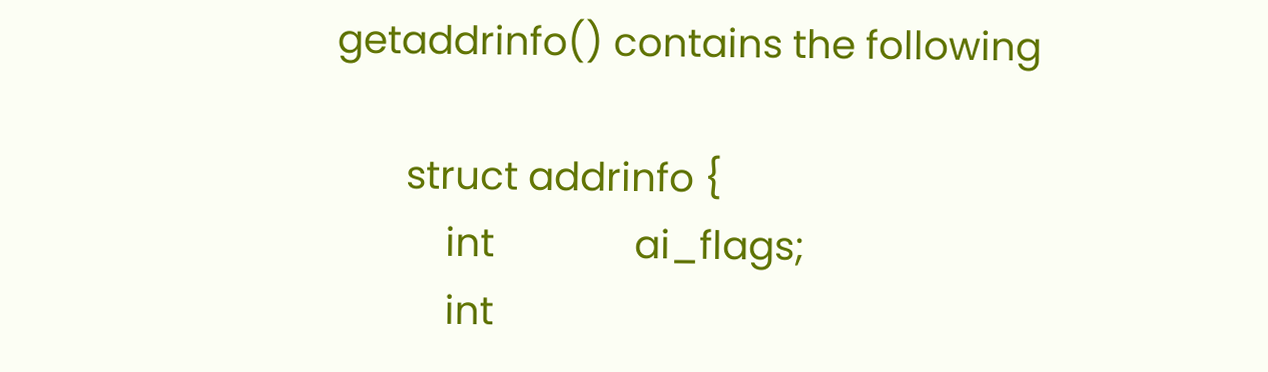getaddrinfo() contains the following

       struct addrinfo {
           int              ai_flags;
           int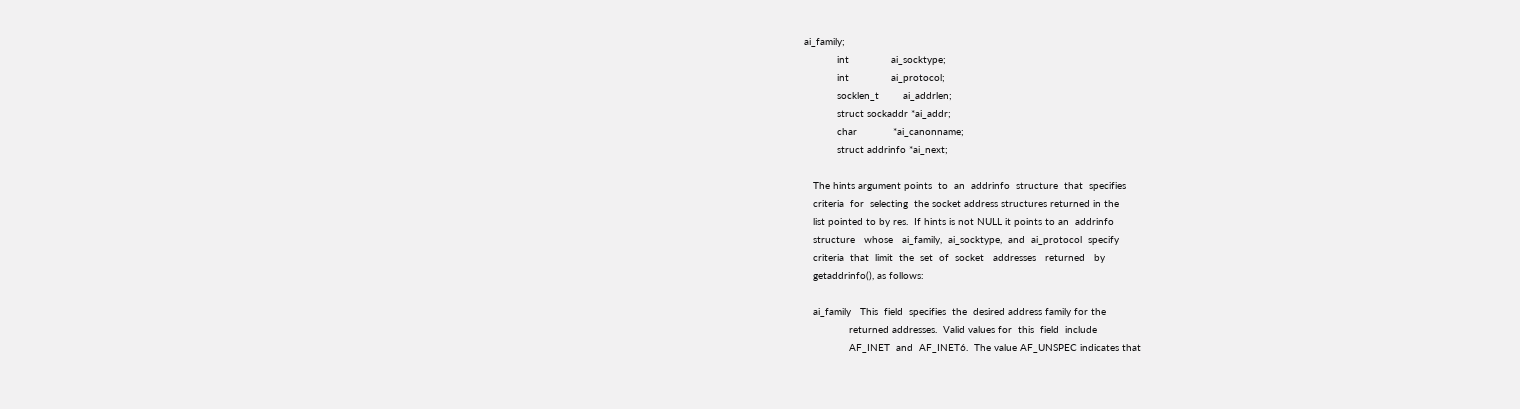ai_family;
           int              ai_socktype;
           int              ai_protocol;
           socklen_t        ai_addrlen;
           struct sockaddr *ai_addr;
           char            *ai_canonname;
           struct addrinfo *ai_next;

   The hints argument points  to  an  addrinfo  structure  that  specifies
   criteria  for  selecting  the socket address structures returned in the
   list pointed to by res.  If hints is not NULL it points to an  addrinfo
   structure   whose   ai_family,  ai_socktype,  and  ai_protocol  specify
   criteria  that  limit  the  set  of  socket   addresses   returned   by
   getaddrinfo(), as follows:

   ai_family   This  field  specifies  the  desired address family for the
               returned addresses.  Valid values for  this  field  include
               AF_INET  and  AF_INET6.  The value AF_UNSPEC indicates that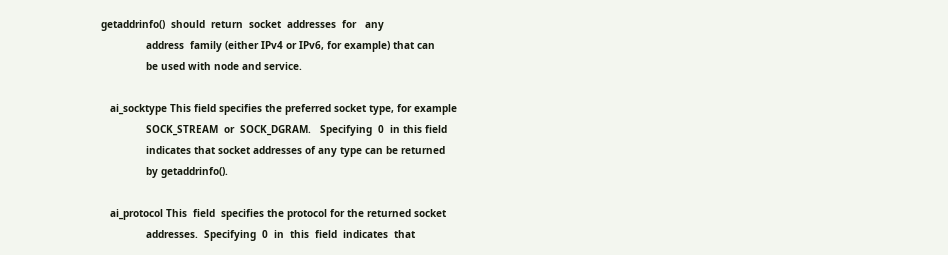getaddrinfo()  should  return  socket  addresses  for   any
               address  family (either IPv4 or IPv6, for example) that can
               be used with node and service.

   ai_socktype This field specifies the preferred socket type, for example
               SOCK_STREAM  or  SOCK_DGRAM.   Specifying  0  in this field
               indicates that socket addresses of any type can be returned
               by getaddrinfo().

   ai_protocol This  field  specifies the protocol for the returned socket
               addresses.  Specifying  0  in  this  field  indicates  that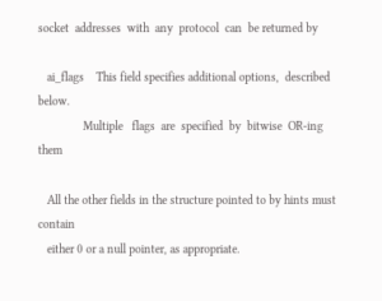socket  addresses  with  any  protocol  can  be returned by

   ai_flags    This field specifies additional options,  described  below.
               Multiple   flags  are  specified  by  bitwise  OR-ing  them

   All the other fields in the structure pointed to by hints must  contain
   either 0 or a null pointer, as appropriate.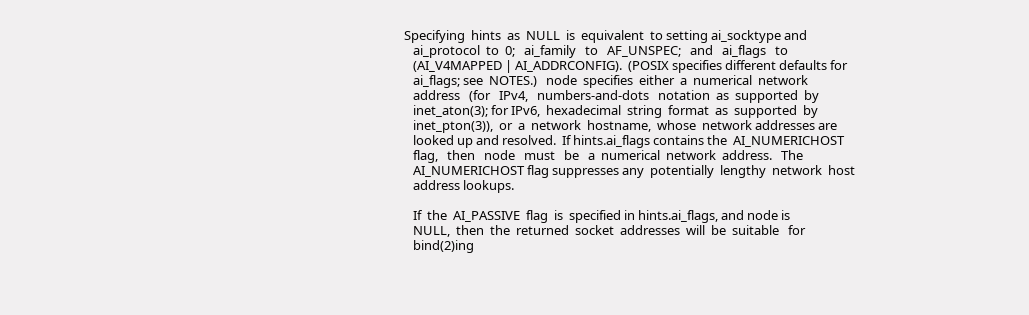Specifying  hints  as  NULL  is  equivalent  to setting ai_socktype and
   ai_protocol  to  0;   ai_family   to   AF_UNSPEC;   and   ai_flags   to
   (AI_V4MAPPED | AI_ADDRCONFIG).  (POSIX specifies different defaults for
   ai_flags; see  NOTES.)   node  specifies  either  a  numerical  network
   address   (for   IPv4,   numbers-and-dots   notation  as  supported  by
   inet_aton(3); for IPv6,  hexadecimal  string  format  as  supported  by
   inet_pton(3)),  or  a  network  hostname,  whose  network addresses are
   looked up and resolved.  If hints.ai_flags contains the  AI_NUMERICHOST
   flag,   then   node   must   be   a  numerical  network  address.   The
   AI_NUMERICHOST flag suppresses any  potentially  lengthy  network  host
   address lookups.

   If  the  AI_PASSIVE  flag  is  specified in hints.ai_flags, and node is
   NULL,  then  the  returned  socket  addresses  will  be  suitable   for
   bind(2)ing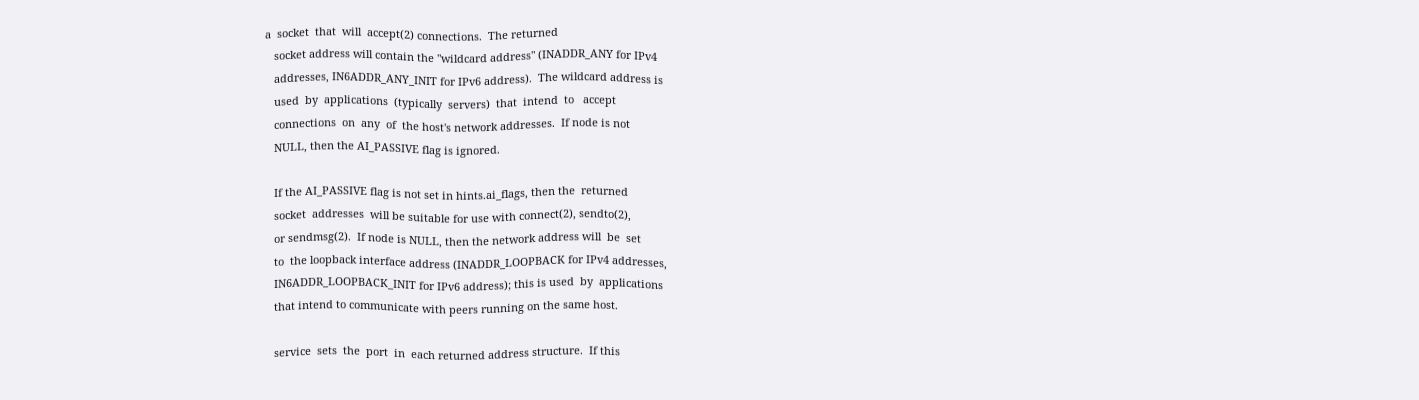a  socket  that  will  accept(2) connections.  The returned
   socket address will contain the "wildcard address" (INADDR_ANY for IPv4
   addresses, IN6ADDR_ANY_INIT for IPv6 address).  The wildcard address is
   used  by  applications  (typically  servers)  that  intend  to   accept
   connections  on  any  of  the host's network addresses.  If node is not
   NULL, then the AI_PASSIVE flag is ignored.

   If the AI_PASSIVE flag is not set in hints.ai_flags, then the  returned
   socket  addresses  will be suitable for use with connect(2), sendto(2),
   or sendmsg(2).  If node is NULL, then the network address will  be  set
   to  the loopback interface address (INADDR_LOOPBACK for IPv4 addresses,
   IN6ADDR_LOOPBACK_INIT for IPv6 address); this is used  by  applications
   that intend to communicate with peers running on the same host.

   service  sets  the  port  in  each returned address structure.  If this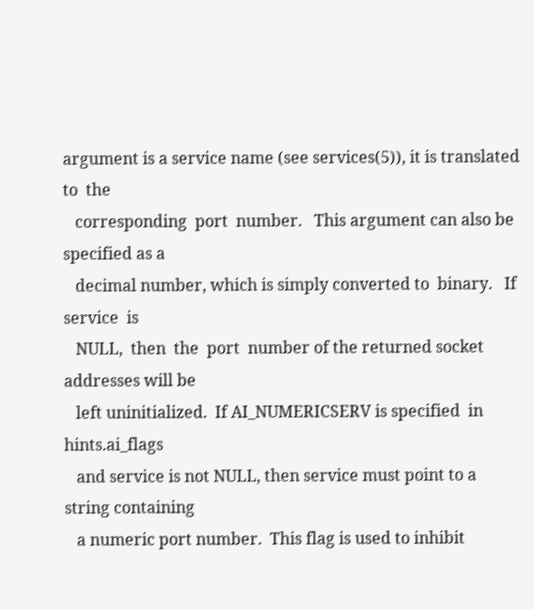argument is a service name (see services(5)), it is translated  to  the
   corresponding  port  number.   This argument can also be specified as a
   decimal number, which is simply converted to  binary.   If  service  is
   NULL,  then  the  port  number of the returned socket addresses will be
   left uninitialized.  If AI_NUMERICSERV is specified  in  hints.ai_flags
   and service is not NULL, then service must point to a string containing
   a numeric port number.  This flag is used to inhibit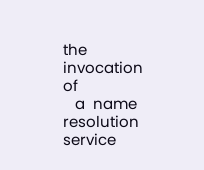the invocation  of
   a  name  resolution  service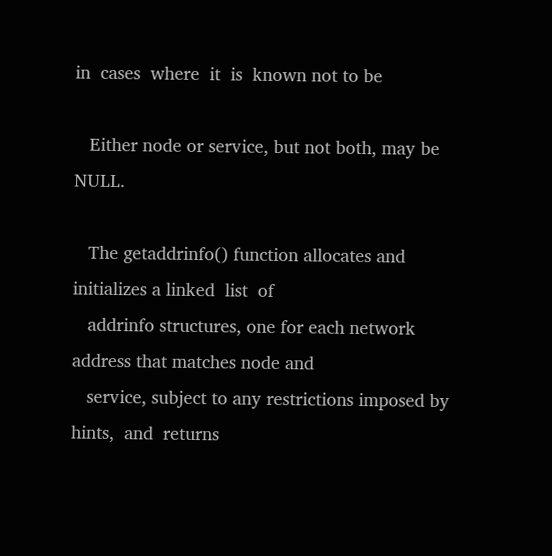in  cases  where  it  is  known not to be

   Either node or service, but not both, may be NULL.

   The getaddrinfo() function allocates and initializes a linked  list  of
   addrinfo structures, one for each network address that matches node and
   service, subject to any restrictions imposed by hints,  and  returns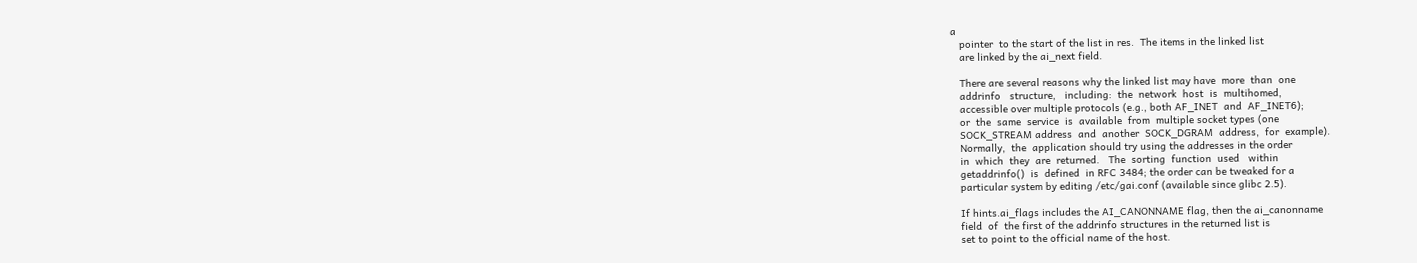a
   pointer  to the start of the list in res.  The items in the linked list
   are linked by the ai_next field.

   There are several reasons why the linked list may have  more  than  one
   addrinfo   structure,   including:  the  network  host  is  multihomed,
   accessible over multiple protocols (e.g., both AF_INET  and  AF_INET6);
   or  the  same  service  is  available  from  multiple socket types (one
   SOCK_STREAM address  and  another  SOCK_DGRAM  address,  for  example).
   Normally,  the  application should try using the addresses in the order
   in  which  they  are  returned.   The  sorting  function  used   within
   getaddrinfo()  is  defined  in RFC 3484; the order can be tweaked for a
   particular system by editing /etc/gai.conf (available since glibc 2.5).

   If hints.ai_flags includes the AI_CANONNAME flag, then the ai_canonname
   field  of  the first of the addrinfo structures in the returned list is
   set to point to the official name of the host.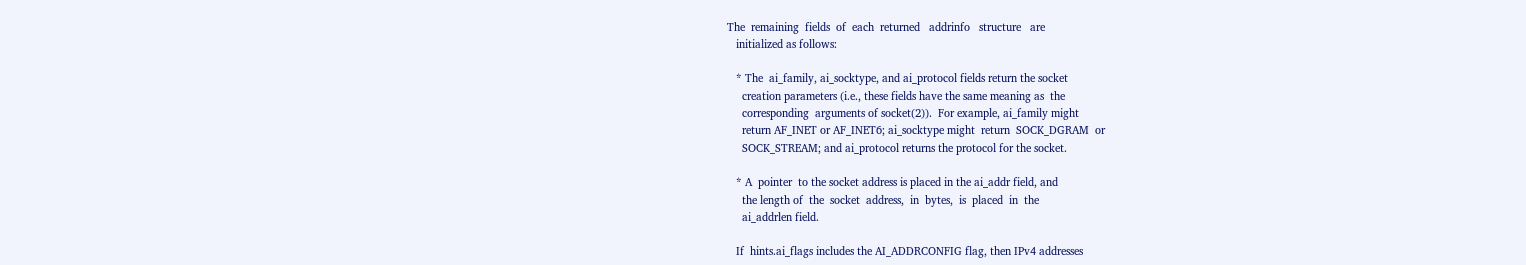The  remaining  fields  of  each  returned   addrinfo   structure   are
   initialized as follows:

   * The  ai_family, ai_socktype, and ai_protocol fields return the socket
     creation parameters (i.e., these fields have the same meaning as  the
     corresponding  arguments of socket(2)).  For example, ai_family might
     return AF_INET or AF_INET6; ai_socktype might  return  SOCK_DGRAM  or
     SOCK_STREAM; and ai_protocol returns the protocol for the socket.

   * A  pointer  to the socket address is placed in the ai_addr field, and
     the length of  the  socket  address,  in  bytes,  is  placed  in  the
     ai_addrlen field.

   If  hints.ai_flags includes the AI_ADDRCONFIG flag, then IPv4 addresses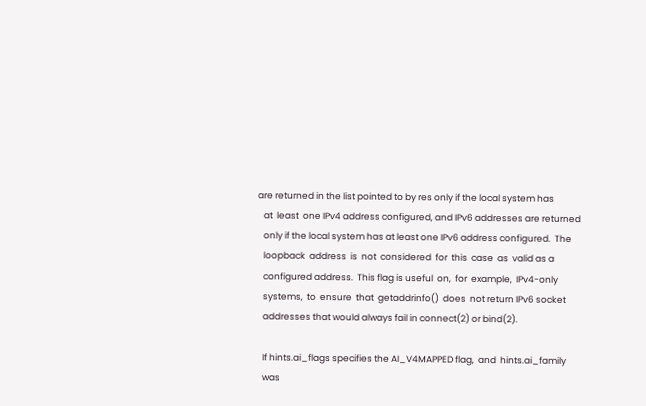are returned in the list pointed to by res only if the local system has
   at  least  one IPv4 address configured, and IPv6 addresses are returned
   only if the local system has at least one IPv6 address configured.  The
   loopback  address  is  not  considered  for  this  case  as  valid as a
   configured address.  This flag is useful  on,  for  example,  IPv4-only
   systems,  to  ensure  that  getaddrinfo()  does  not return IPv6 socket
   addresses that would always fail in connect(2) or bind(2).

   If hints.ai_flags specifies the AI_V4MAPPED flag,  and  hints.ai_family
   was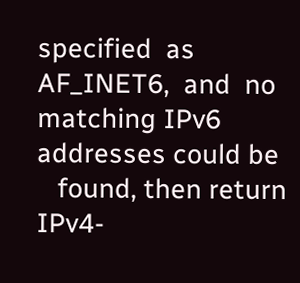specified  as  AF_INET6,  and  no matching IPv6 addresses could be
   found, then return IPv4-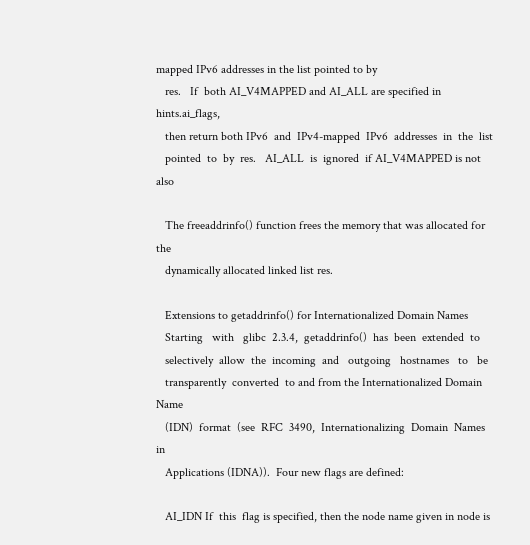mapped IPv6 addresses in the list pointed to by
   res.   If  both AI_V4MAPPED and AI_ALL are specified in hints.ai_flags,
   then return both IPv6  and  IPv4-mapped  IPv6  addresses  in  the  list
   pointed  to  by  res.   AI_ALL  is  ignored  if AI_V4MAPPED is not also

   The freeaddrinfo() function frees the memory that was allocated for the
   dynamically allocated linked list res.

   Extensions to getaddrinfo() for Internationalized Domain Names
   Starting   with   glibc  2.3.4,  getaddrinfo()  has  been  extended  to
   selectively  allow  the  incoming  and   outgoing   hostnames   to   be
   transparently  converted  to and from the Internationalized Domain Name
   (IDN)  format  (see  RFC  3490,  Internationalizing  Domain  Names   in
   Applications (IDNA)).  Four new flags are defined:

   AI_IDN If  this  flag is specified, then the node name given in node is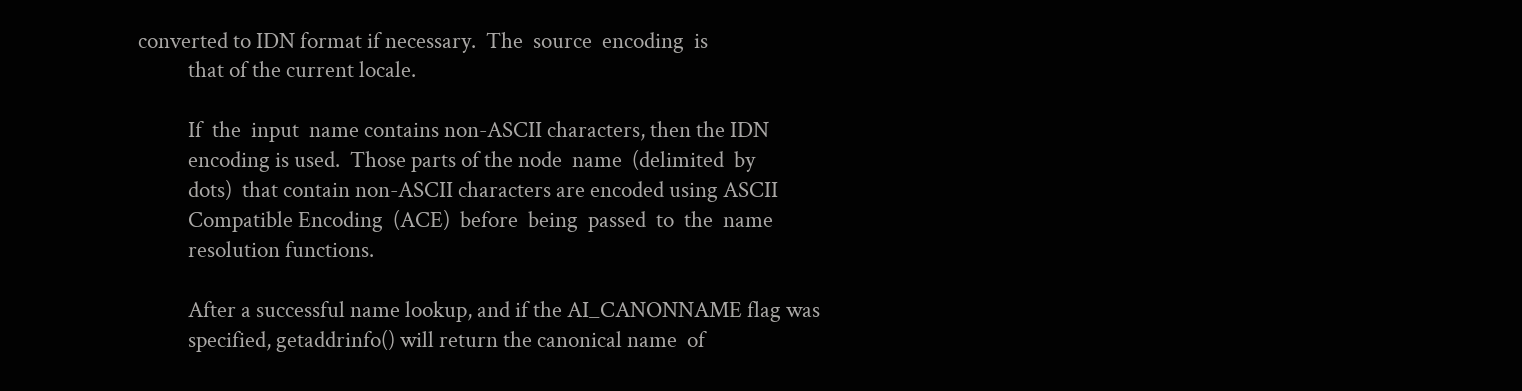converted to IDN format if necessary.  The  source  encoding  is
          that of the current locale.

          If  the  input  name contains non-ASCII characters, then the IDN
          encoding is used.  Those parts of the node  name  (delimited  by
          dots)  that contain non-ASCII characters are encoded using ASCII
          Compatible Encoding  (ACE)  before  being  passed  to  the  name
          resolution functions.

          After a successful name lookup, and if the AI_CANONNAME flag was
          specified, getaddrinfo() will return the canonical name  of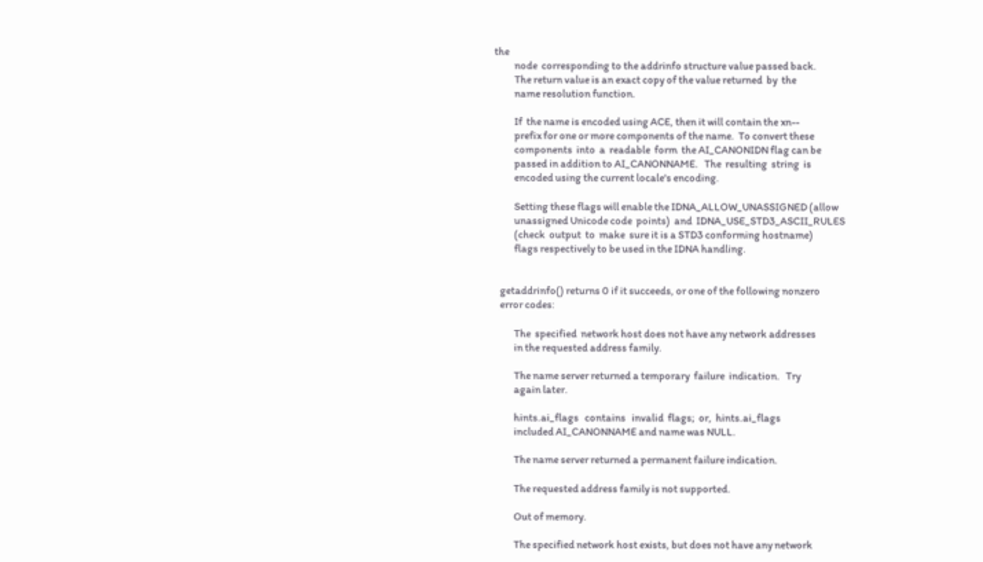the
          node  corresponding to the addrinfo structure value passed back.
          The return value is an exact copy of the value returned  by  the
          name resolution function.

          If  the name is encoded using ACE, then it will contain the xn--
          prefix for one or more components of the name.  To convert these
          components  into  a  readable  form  the AI_CANONIDN flag can be
          passed in addition to AI_CANONNAME.   The  resulting  string  is
          encoded using the current locale's encoding.

          Setting these flags will enable the IDNA_ALLOW_UNASSIGNED (allow
          unassigned Unicode code  points)  and  IDNA_USE_STD3_ASCII_RULES
          (check  output  to  make  sure it is a STD3 conforming hostname)
          flags respectively to be used in the IDNA handling.


   getaddrinfo() returns 0 if it succeeds, or one of the following nonzero
   error codes:

          The  specified  network host does not have any network addresses
          in the requested address family.

          The name server returned a temporary  failure  indication.   Try
          again later.

          hints.ai_flags   contains   invalid  flags;  or,  hints.ai_flags
          included AI_CANONNAME and name was NULL.

          The name server returned a permanent failure indication.

          The requested address family is not supported.

          Out of memory.

          The specified network host exists, but does not have any network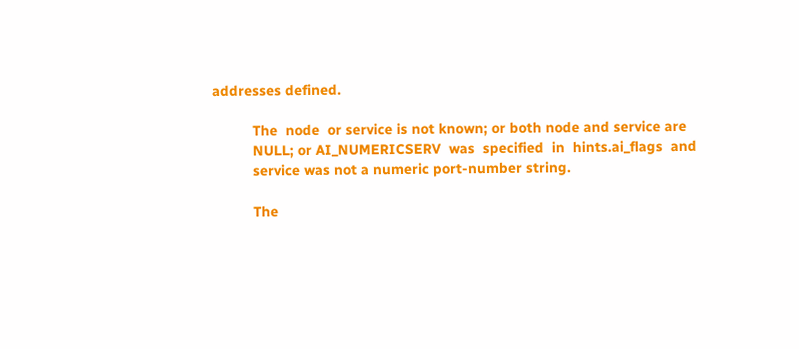addresses defined.

          The  node  or service is not known; or both node and service are
          NULL; or AI_NUMERICSERV  was  specified  in  hints.ai_flags  and
          service was not a numeric port-number string.

          The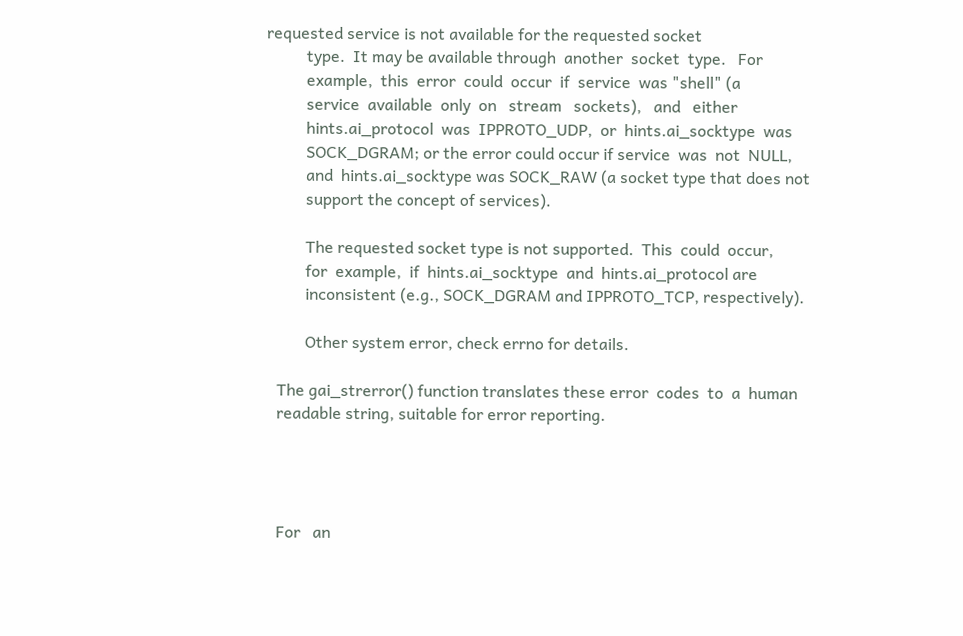requested service is not available for the requested socket
          type.  It may be available through  another  socket  type.   For
          example,  this  error  could  occur  if  service  was "shell" (a
          service  available  only  on   stream   sockets),   and   either
          hints.ai_protocol  was  IPPROTO_UDP,  or  hints.ai_socktype  was
          SOCK_DGRAM; or the error could occur if service  was  not  NULL,
          and  hints.ai_socktype was SOCK_RAW (a socket type that does not
          support the concept of services).

          The requested socket type is not supported.  This  could  occur,
          for  example,  if  hints.ai_socktype  and  hints.ai_protocol are
          inconsistent (e.g., SOCK_DGRAM and IPPROTO_TCP, respectively).

          Other system error, check errno for details.

   The gai_strerror() function translates these error  codes  to  a  human
   readable string, suitable for error reporting.




   For   an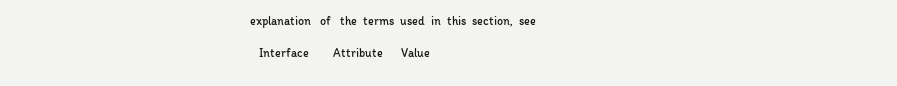explanation   of   the  terms  used  in  this  section,  see

   Interface        Attribute      Value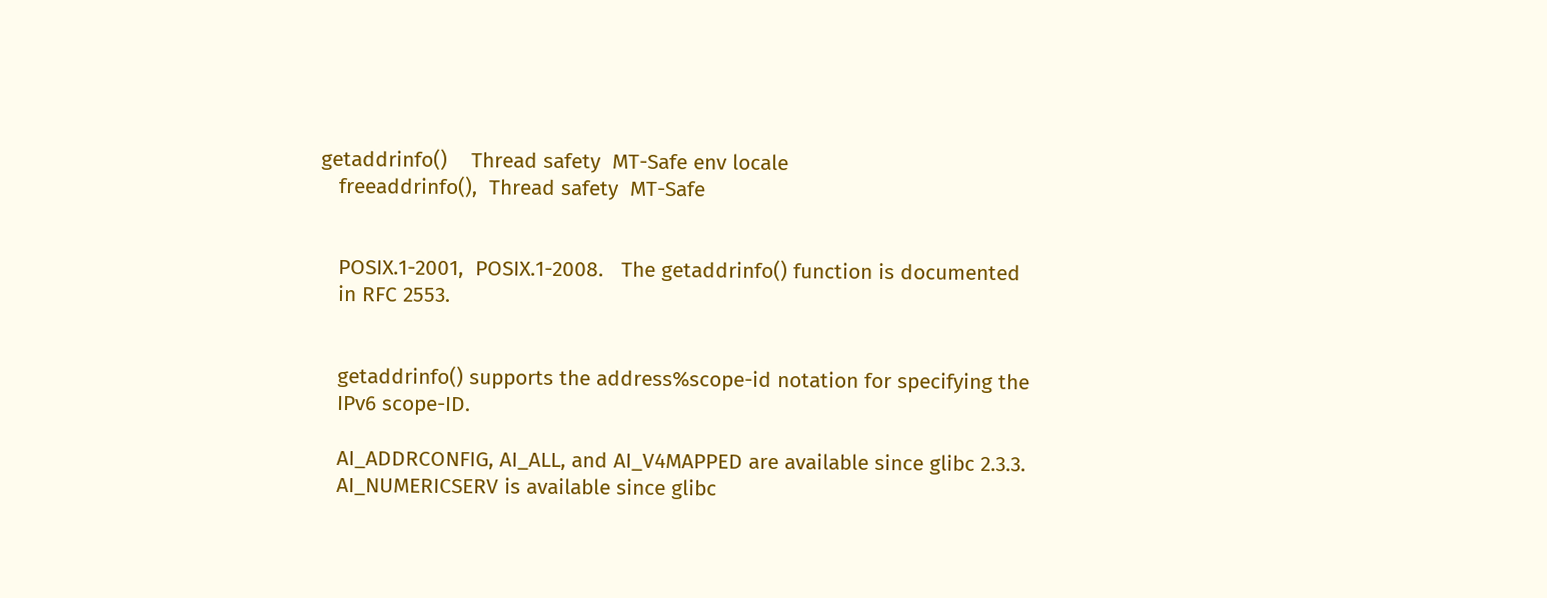getaddrinfo()    Thread safety  MT-Safe env locale
   freeaddrinfo(),  Thread safety  MT-Safe


   POSIX.1-2001,  POSIX.1-2008.   The getaddrinfo() function is documented
   in RFC 2553.


   getaddrinfo() supports the address%scope-id notation for specifying the
   IPv6 scope-ID.

   AI_ADDRCONFIG, AI_ALL, and AI_V4MAPPED are available since glibc 2.3.3.
   AI_NUMERICSERV is available since glibc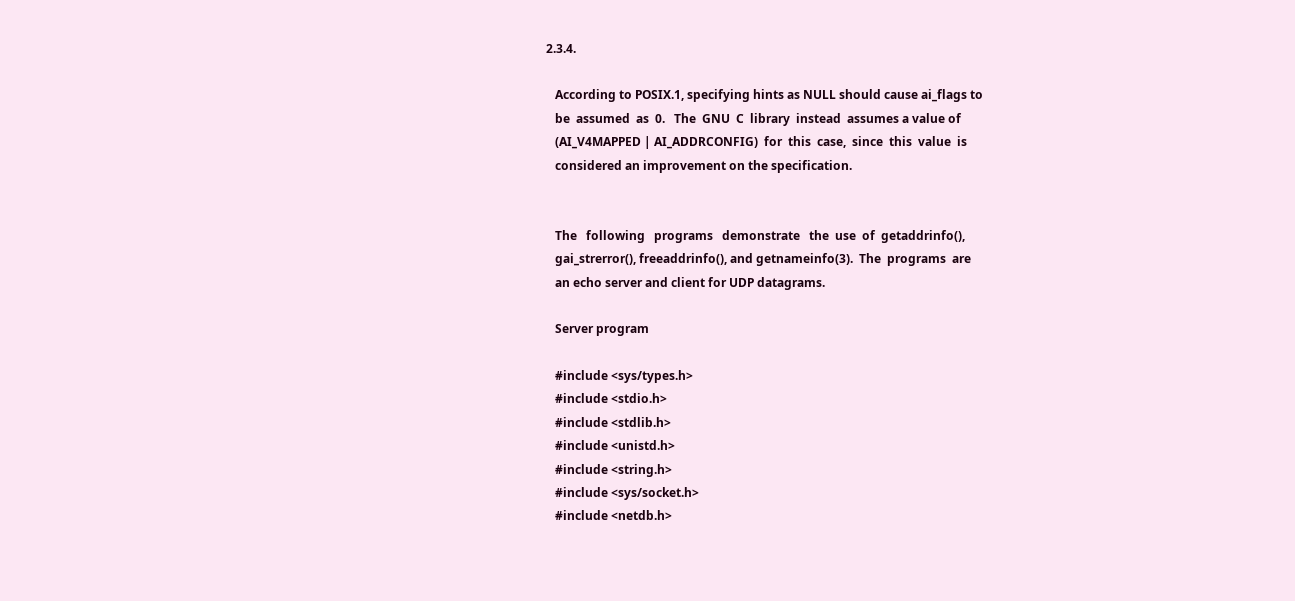2.3.4.

   According to POSIX.1, specifying hints as NULL should cause ai_flags to
   be  assumed  as  0.   The  GNU  C  library  instead  assumes a value of
   (AI_V4MAPPED | AI_ADDRCONFIG)  for  this  case,  since  this  value  is
   considered an improvement on the specification.


   The   following   programs   demonstrate   the  use  of  getaddrinfo(),
   gai_strerror(), freeaddrinfo(), and getnameinfo(3).  The  programs  are
   an echo server and client for UDP datagrams.

   Server program

   #include <sys/types.h>
   #include <stdio.h>
   #include <stdlib.h>
   #include <unistd.h>
   #include <string.h>
   #include <sys/socket.h>
   #include <netdb.h>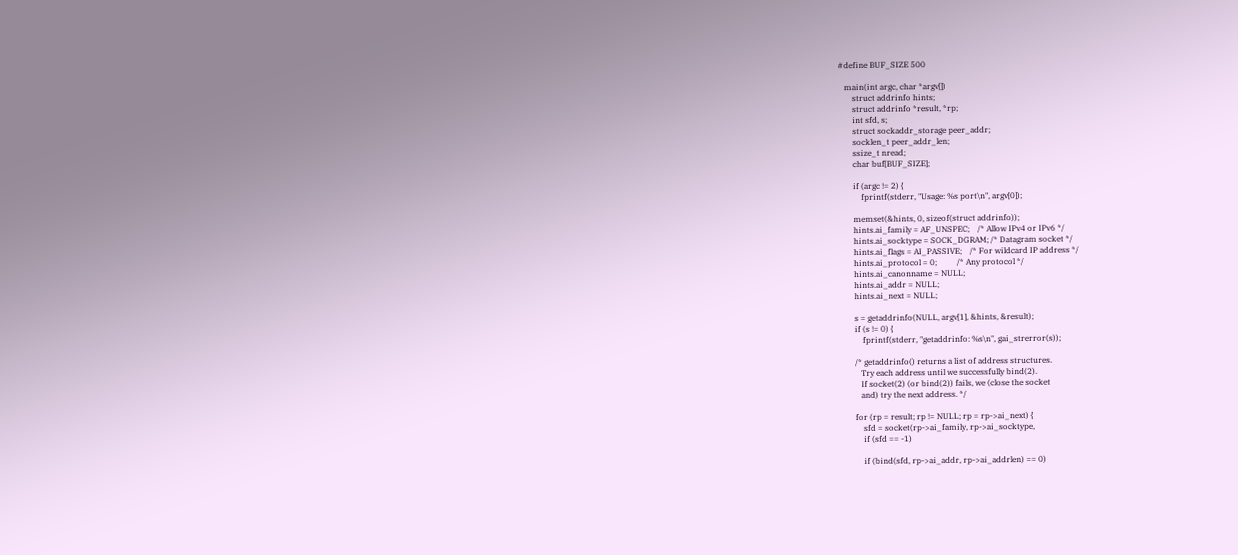#define BUF_SIZE 500

   main(int argc, char *argv[])
       struct addrinfo hints;
       struct addrinfo *result, *rp;
       int sfd, s;
       struct sockaddr_storage peer_addr;
       socklen_t peer_addr_len;
       ssize_t nread;
       char buf[BUF_SIZE];

       if (argc != 2) {
           fprintf(stderr, "Usage: %s port\n", argv[0]);

       memset(&hints, 0, sizeof(struct addrinfo));
       hints.ai_family = AF_UNSPEC;    /* Allow IPv4 or IPv6 */
       hints.ai_socktype = SOCK_DGRAM; /* Datagram socket */
       hints.ai_flags = AI_PASSIVE;    /* For wildcard IP address */
       hints.ai_protocol = 0;          /* Any protocol */
       hints.ai_canonname = NULL;
       hints.ai_addr = NULL;
       hints.ai_next = NULL;

       s = getaddrinfo(NULL, argv[1], &hints, &result);
       if (s != 0) {
           fprintf(stderr, "getaddrinfo: %s\n", gai_strerror(s));

       /* getaddrinfo() returns a list of address structures.
          Try each address until we successfully bind(2).
          If socket(2) (or bind(2)) fails, we (close the socket
          and) try the next address. */

       for (rp = result; rp != NULL; rp = rp->ai_next) {
           sfd = socket(rp->ai_family, rp->ai_socktype,
           if (sfd == -1)

           if (bind(sfd, rp->ai_addr, rp->ai_addrlen) == 0)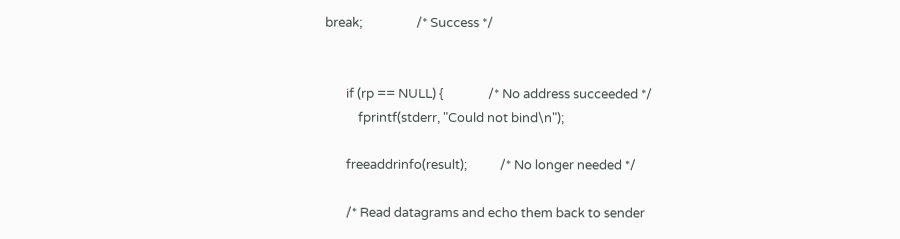break;                  /* Success */


       if (rp == NULL) {               /* No address succeeded */
           fprintf(stderr, "Could not bind\n");

       freeaddrinfo(result);           /* No longer needed */

       /* Read datagrams and echo them back to sender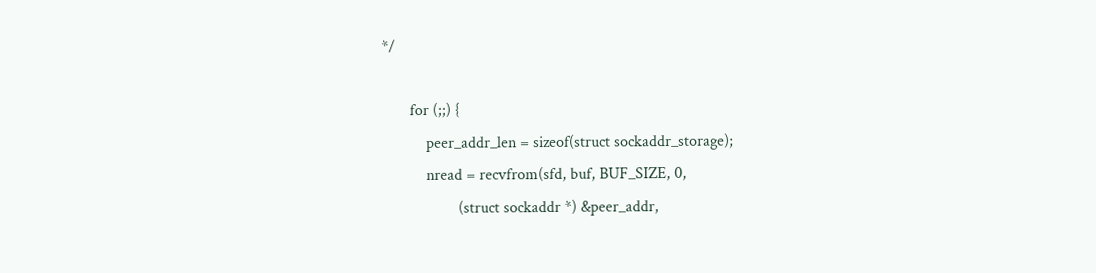*/

       for (;;) {
           peer_addr_len = sizeof(struct sockaddr_storage);
           nread = recvfrom(sfd, buf, BUF_SIZE, 0,
                   (struct sockaddr *) &peer_addr,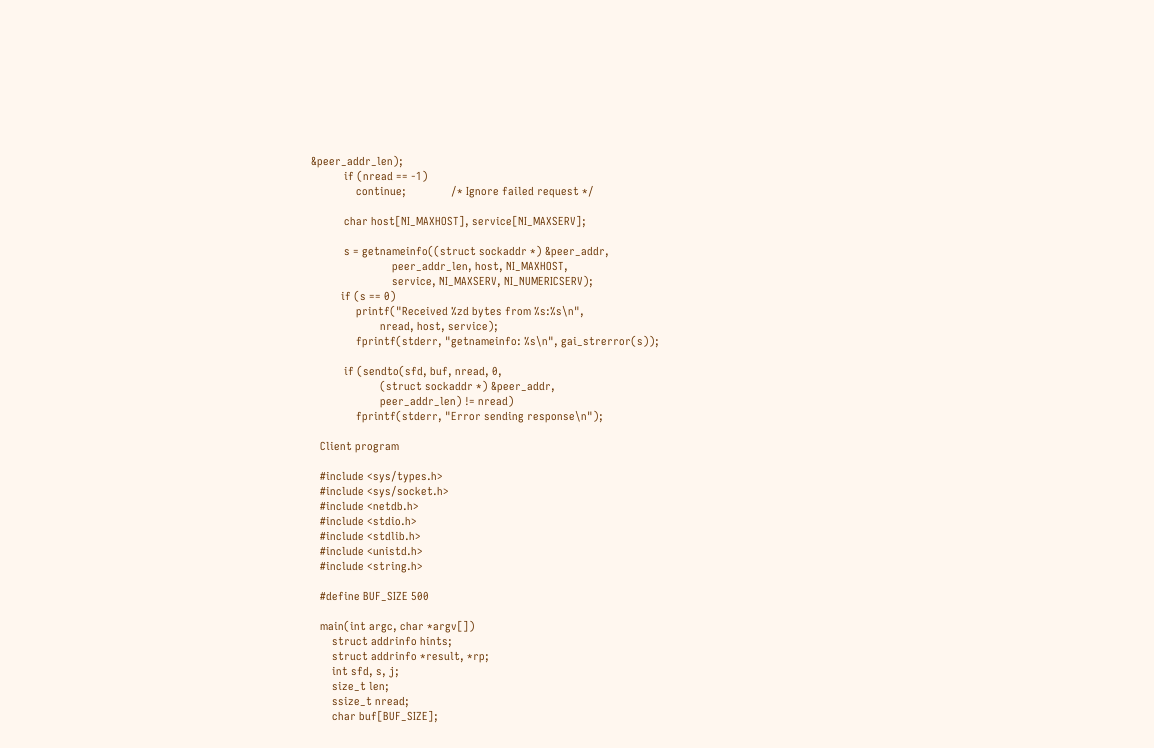&peer_addr_len);
           if (nread == -1)
               continue;               /* Ignore failed request */

           char host[NI_MAXHOST], service[NI_MAXSERV];

           s = getnameinfo((struct sockaddr *) &peer_addr,
                           peer_addr_len, host, NI_MAXHOST,
                           service, NI_MAXSERV, NI_NUMERICSERV);
          if (s == 0)
               printf("Received %zd bytes from %s:%s\n",
                       nread, host, service);
               fprintf(stderr, "getnameinfo: %s\n", gai_strerror(s));

           if (sendto(sfd, buf, nread, 0,
                       (struct sockaddr *) &peer_addr,
                       peer_addr_len) != nread)
               fprintf(stderr, "Error sending response\n");

   Client program

   #include <sys/types.h>
   #include <sys/socket.h>
   #include <netdb.h>
   #include <stdio.h>
   #include <stdlib.h>
   #include <unistd.h>
   #include <string.h>

   #define BUF_SIZE 500

   main(int argc, char *argv[])
       struct addrinfo hints;
       struct addrinfo *result, *rp;
       int sfd, s, j;
       size_t len;
       ssize_t nread;
       char buf[BUF_SIZE];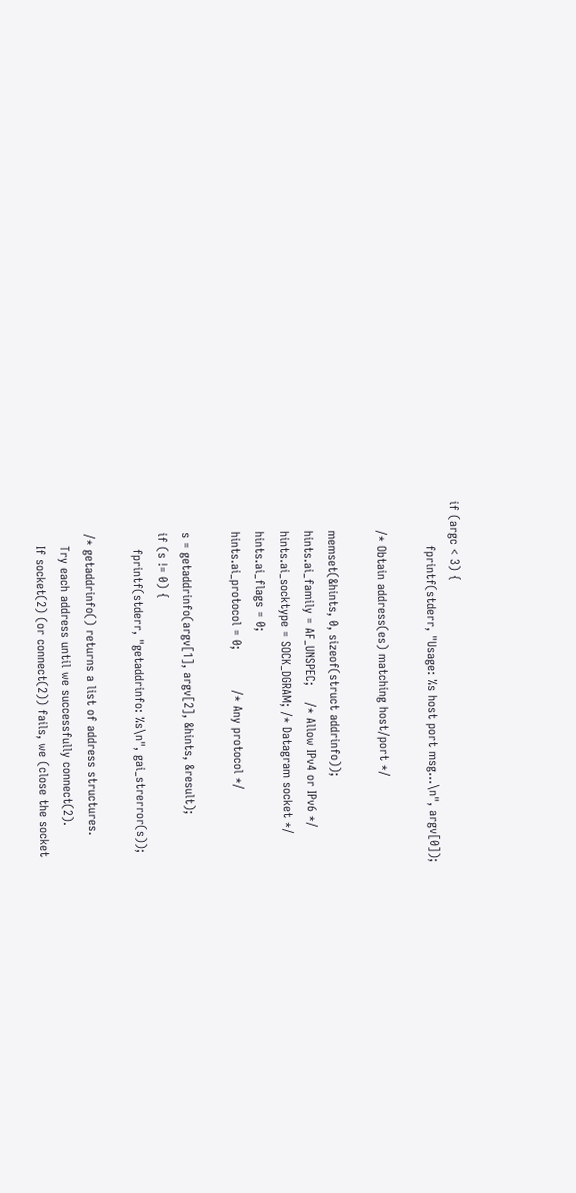if (argc < 3) {
           fprintf(stderr, "Usage: %s host port msg...\n", argv[0]);

       /* Obtain address(es) matching host/port */

       memset(&hints, 0, sizeof(struct addrinfo));
       hints.ai_family = AF_UNSPEC;    /* Allow IPv4 or IPv6 */
       hints.ai_socktype = SOCK_DGRAM; /* Datagram socket */
       hints.ai_flags = 0;
       hints.ai_protocol = 0;          /* Any protocol */

       s = getaddrinfo(argv[1], argv[2], &hints, &result);
       if (s != 0) {
           fprintf(stderr, "getaddrinfo: %s\n", gai_strerror(s));

       /* getaddrinfo() returns a list of address structures.
          Try each address until we successfully connect(2).
          If socket(2) (or connect(2)) fails, we (close the socket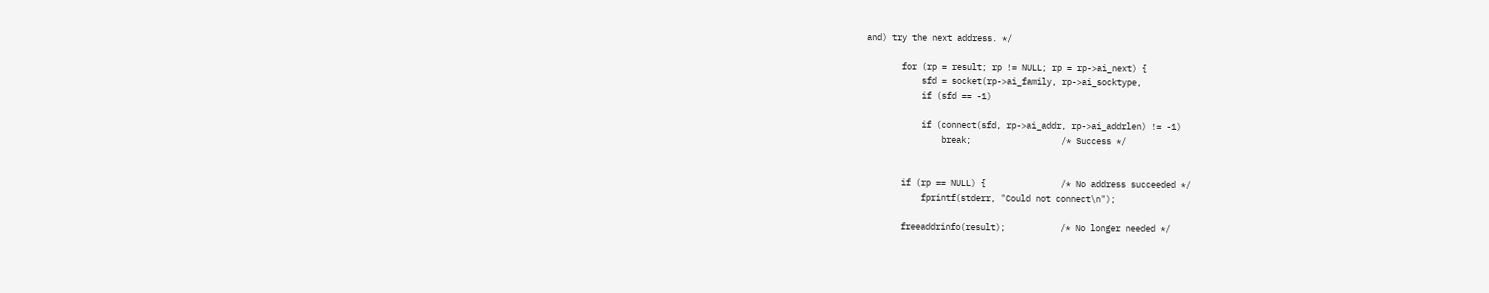and) try the next address. */

       for (rp = result; rp != NULL; rp = rp->ai_next) {
           sfd = socket(rp->ai_family, rp->ai_socktype,
           if (sfd == -1)

           if (connect(sfd, rp->ai_addr, rp->ai_addrlen) != -1)
               break;                  /* Success */


       if (rp == NULL) {               /* No address succeeded */
           fprintf(stderr, "Could not connect\n");

       freeaddrinfo(result);           /* No longer needed */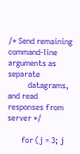/* Send remaining command-line arguments as separate
          datagrams, and read responses from server */

       for (j = 3; j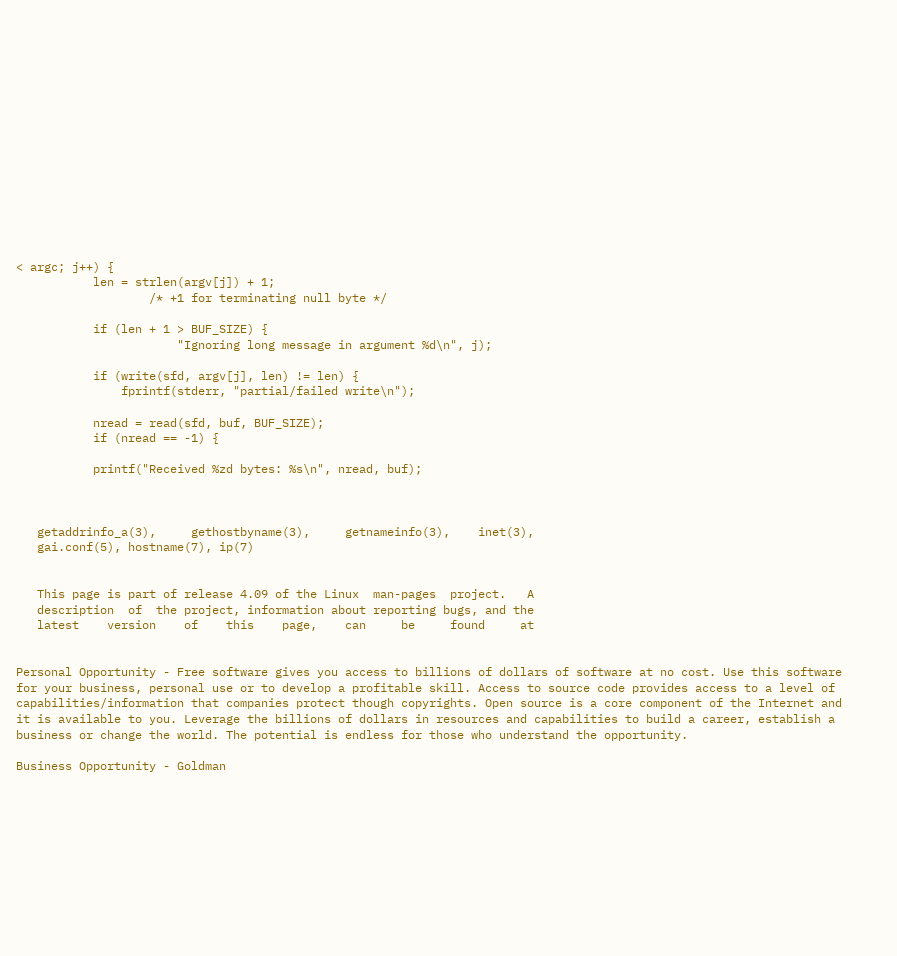< argc; j++) {
           len = strlen(argv[j]) + 1;
                   /* +1 for terminating null byte */

           if (len + 1 > BUF_SIZE) {
                       "Ignoring long message in argument %d\n", j);

           if (write(sfd, argv[j], len) != len) {
               fprintf(stderr, "partial/failed write\n");

           nread = read(sfd, buf, BUF_SIZE);
           if (nread == -1) {

           printf("Received %zd bytes: %s\n", nread, buf);



   getaddrinfo_a(3),     gethostbyname(3),     getnameinfo(3),    inet(3),
   gai.conf(5), hostname(7), ip(7)


   This page is part of release 4.09 of the Linux  man-pages  project.   A
   description  of  the project, information about reporting bugs, and the
   latest    version    of    this    page,    can     be     found     at


Personal Opportunity - Free software gives you access to billions of dollars of software at no cost. Use this software for your business, personal use or to develop a profitable skill. Access to source code provides access to a level of capabilities/information that companies protect though copyrights. Open source is a core component of the Internet and it is available to you. Leverage the billions of dollars in resources and capabilities to build a career, establish a business or change the world. The potential is endless for those who understand the opportunity.

Business Opportunity - Goldman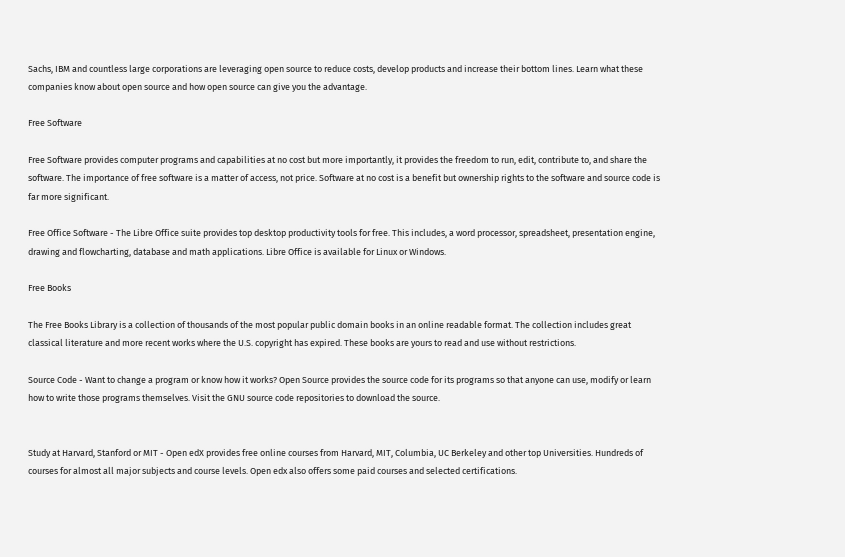Sachs, IBM and countless large corporations are leveraging open source to reduce costs, develop products and increase their bottom lines. Learn what these companies know about open source and how open source can give you the advantage.

Free Software

Free Software provides computer programs and capabilities at no cost but more importantly, it provides the freedom to run, edit, contribute to, and share the software. The importance of free software is a matter of access, not price. Software at no cost is a benefit but ownership rights to the software and source code is far more significant.

Free Office Software - The Libre Office suite provides top desktop productivity tools for free. This includes, a word processor, spreadsheet, presentation engine, drawing and flowcharting, database and math applications. Libre Office is available for Linux or Windows.

Free Books

The Free Books Library is a collection of thousands of the most popular public domain books in an online readable format. The collection includes great classical literature and more recent works where the U.S. copyright has expired. These books are yours to read and use without restrictions.

Source Code - Want to change a program or know how it works? Open Source provides the source code for its programs so that anyone can use, modify or learn how to write those programs themselves. Visit the GNU source code repositories to download the source.


Study at Harvard, Stanford or MIT - Open edX provides free online courses from Harvard, MIT, Columbia, UC Berkeley and other top Universities. Hundreds of courses for almost all major subjects and course levels. Open edx also offers some paid courses and selected certifications.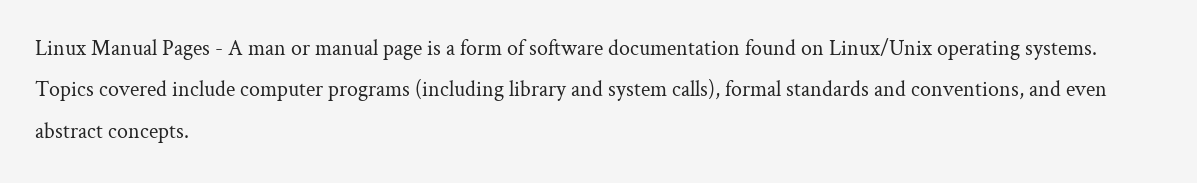Linux Manual Pages - A man or manual page is a form of software documentation found on Linux/Unix operating systems. Topics covered include computer programs (including library and system calls), formal standards and conventions, and even abstract concepts.